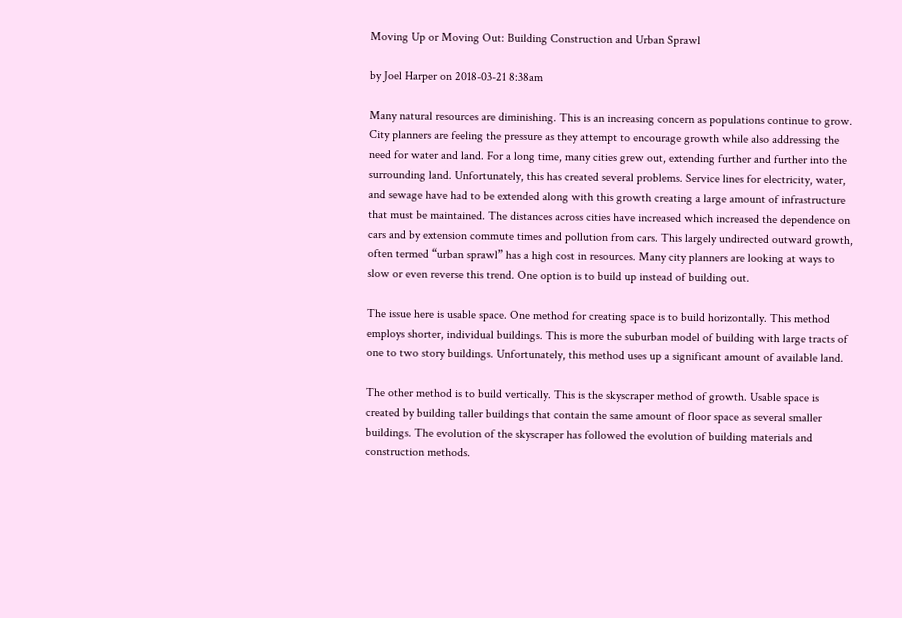Moving Up or Moving Out: Building Construction and Urban Sprawl

by Joel Harper on 2018-03-21 8:38am

Many natural resources are diminishing. This is an increasing concern as populations continue to grow. City planners are feeling the pressure as they attempt to encourage growth while also addressing the need for water and land. For a long time, many cities grew out, extending further and further into the surrounding land. Unfortunately, this has created several problems. Service lines for electricity, water, and sewage have had to be extended along with this growth creating a large amount of infrastructure that must be maintained. The distances across cities have increased which increased the dependence on cars and by extension commute times and pollution from cars. This largely undirected outward growth, often termed “urban sprawl” has a high cost in resources. Many city planners are looking at ways to slow or even reverse this trend. One option is to build up instead of building out.

The issue here is usable space. One method for creating space is to build horizontally. This method employs shorter, individual buildings. This is more the suburban model of building with large tracts of one to two story buildings. Unfortunately, this method uses up a significant amount of available land.

The other method is to build vertically. This is the skyscraper method of growth. Usable space is created by building taller buildings that contain the same amount of floor space as several smaller buildings. The evolution of the skyscraper has followed the evolution of building materials and construction methods.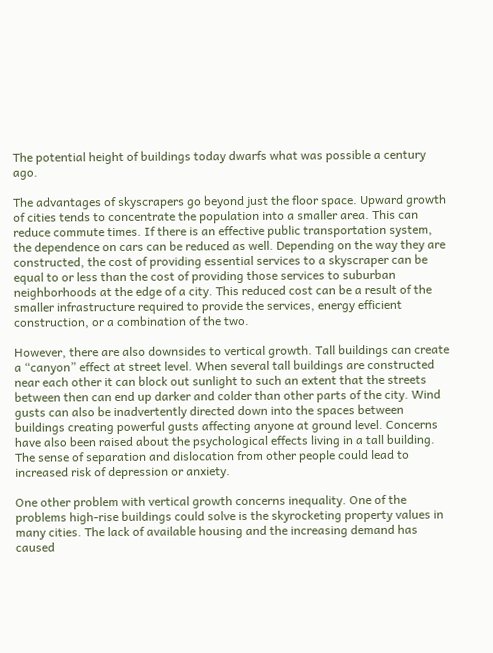The potential height of buildings today dwarfs what was possible a century ago.

The advantages of skyscrapers go beyond just the floor space. Upward growth of cities tends to concentrate the population into a smaller area. This can reduce commute times. If there is an effective public transportation system, the dependence on cars can be reduced as well. Depending on the way they are constructed, the cost of providing essential services to a skyscraper can be equal to or less than the cost of providing those services to suburban neighborhoods at the edge of a city. This reduced cost can be a result of the smaller infrastructure required to provide the services, energy efficient construction, or a combination of the two.

However, there are also downsides to vertical growth. Tall buildings can create a “canyon” effect at street level. When several tall buildings are constructed near each other it can block out sunlight to such an extent that the streets between then can end up darker and colder than other parts of the city. Wind gusts can also be inadvertently directed down into the spaces between buildings creating powerful gusts affecting anyone at ground level. Concerns have also been raised about the psychological effects living in a tall building. The sense of separation and dislocation from other people could lead to increased risk of depression or anxiety.

One other problem with vertical growth concerns inequality. One of the problems high-rise buildings could solve is the skyrocketing property values in many cities. The lack of available housing and the increasing demand has caused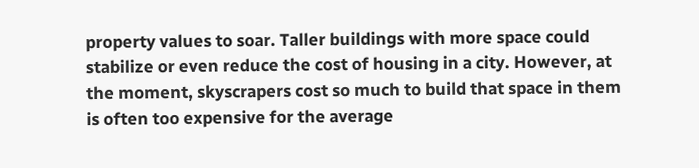property values to soar. Taller buildings with more space could stabilize or even reduce the cost of housing in a city. However, at the moment, skyscrapers cost so much to build that space in them is often too expensive for the average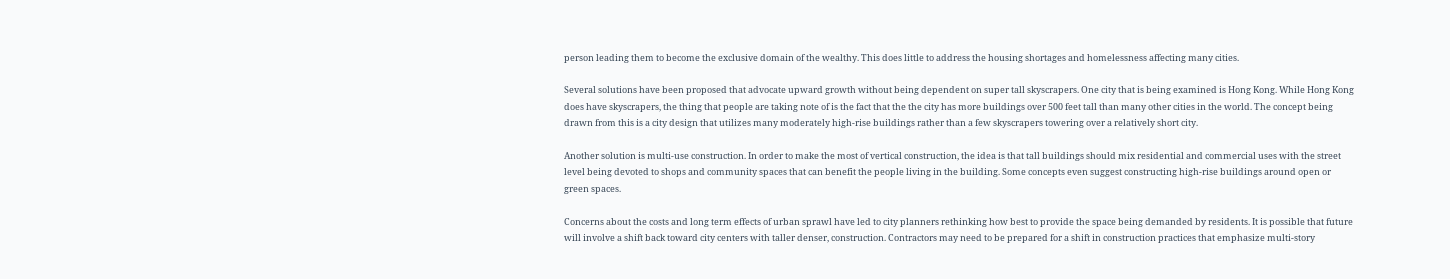person leading them to become the exclusive domain of the wealthy. This does little to address the housing shortages and homelessness affecting many cities.

Several solutions have been proposed that advocate upward growth without being dependent on super tall skyscrapers. One city that is being examined is Hong Kong. While Hong Kong does have skyscrapers, the thing that people are taking note of is the fact that the the city has more buildings over 500 feet tall than many other cities in the world. The concept being drawn from this is a city design that utilizes many moderately high-rise buildings rather than a few skyscrapers towering over a relatively short city.

Another solution is multi-use construction. In order to make the most of vertical construction, the idea is that tall buildings should mix residential and commercial uses with the street level being devoted to shops and community spaces that can benefit the people living in the building. Some concepts even suggest constructing high-rise buildings around open or green spaces.

Concerns about the costs and long term effects of urban sprawl have led to city planners rethinking how best to provide the space being demanded by residents. It is possible that future will involve a shift back toward city centers with taller denser, construction. Contractors may need to be prepared for a shift in construction practices that emphasize multi-story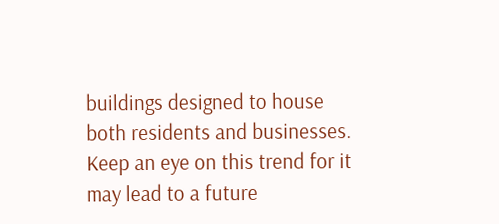buildings designed to house both residents and businesses. Keep an eye on this trend for it may lead to a future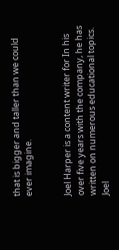that is bigger and taller than we could ever imagine.


Joel Harper is a content writer for In his over five years with the company, he has written on numerous educational topics. Joel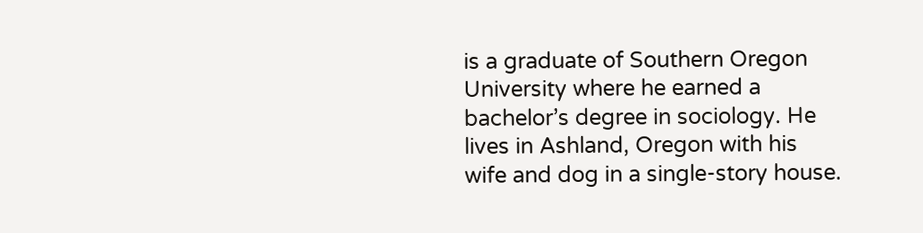is a graduate of Southern Oregon University where he earned a bachelor’s degree in sociology. He lives in Ashland, Oregon with his wife and dog in a single-story house.